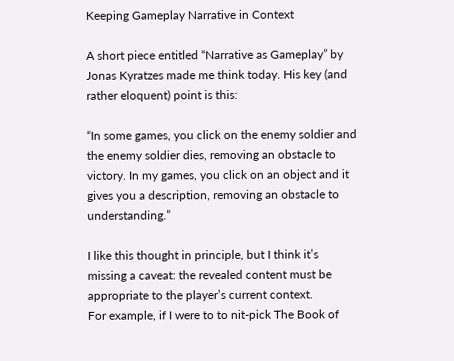Keeping Gameplay Narrative in Context

A short piece entitled “Narrative as Gameplay” by Jonas Kyratzes made me think today. His key (and rather eloquent) point is this:

“In some games, you click on the enemy soldier and the enemy soldier dies, removing an obstacle to victory. In my games, you click on an object and it gives you a description, removing an obstacle to understanding.”

I like this thought in principle, but I think it’s missing a caveat: the revealed content must be appropriate to the player’s current context.
For example, if I were to to nit-pick The Book of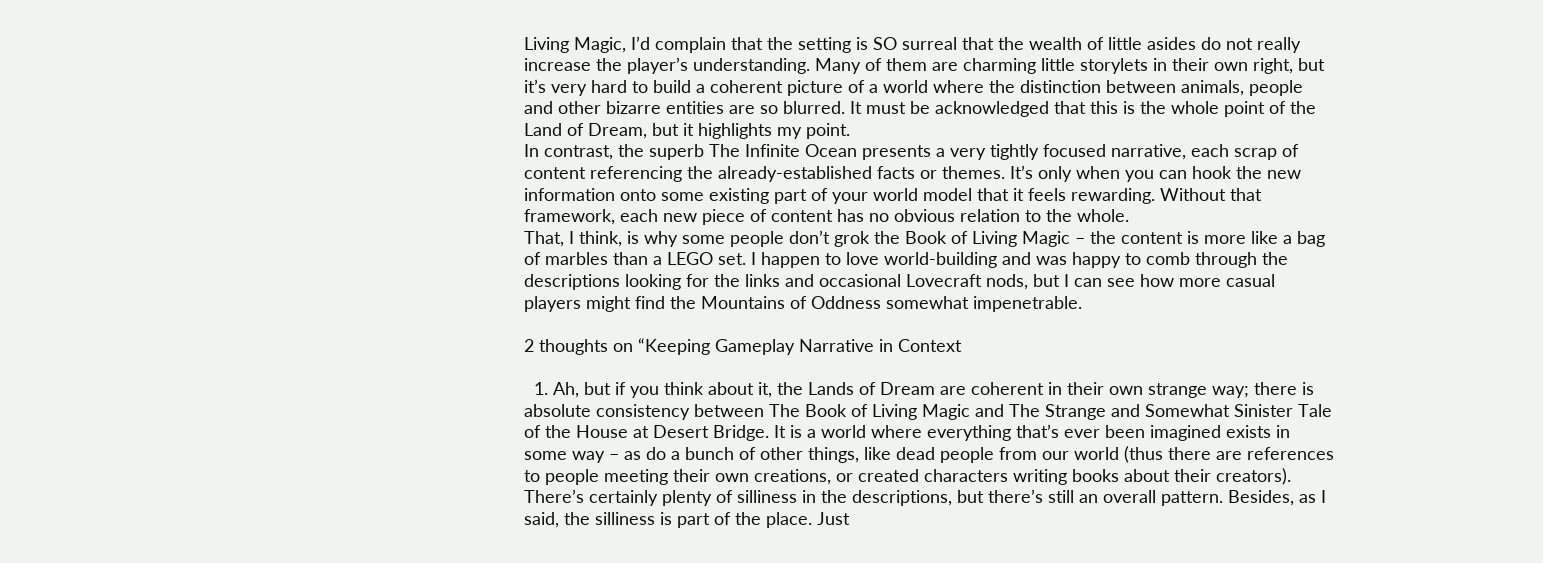Living Magic, I’d complain that the setting is SO surreal that the wealth of little asides do not really increase the player’s understanding. Many of them are charming little storylets in their own right, but it’s very hard to build a coherent picture of a world where the distinction between animals, people and other bizarre entities are so blurred. It must be acknowledged that this is the whole point of the Land of Dream, but it highlights my point.
In contrast, the superb The Infinite Ocean presents a very tightly focused narrative, each scrap of content referencing the already-established facts or themes. It’s only when you can hook the new information onto some existing part of your world model that it feels rewarding. Without that framework, each new piece of content has no obvious relation to the whole.
That, I think, is why some people don’t grok the Book of Living Magic – the content is more like a bag of marbles than a LEGO set. I happen to love world-building and was happy to comb through the descriptions looking for the links and occasional Lovecraft nods, but I can see how more casual players might find the Mountains of Oddness somewhat impenetrable.

2 thoughts on “Keeping Gameplay Narrative in Context

  1. Ah, but if you think about it, the Lands of Dream are coherent in their own strange way; there is absolute consistency between The Book of Living Magic and The Strange and Somewhat Sinister Tale of the House at Desert Bridge. It is a world where everything that’s ever been imagined exists in some way – as do a bunch of other things, like dead people from our world (thus there are references to people meeting their own creations, or created characters writing books about their creators). There’s certainly plenty of silliness in the descriptions, but there’s still an overall pattern. Besides, as I said, the silliness is part of the place. Just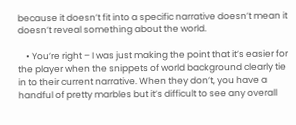because it doesn’t fit into a specific narrative doesn’t mean it doesn’t reveal something about the world.

    • You’re right – I was just making the point that it’s easier for the player when the snippets of world background clearly tie in to their current narrative. When they don’t, you have a handful of pretty marbles but it’s difficult to see any overall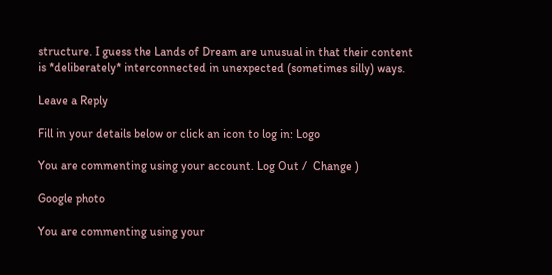structure. I guess the Lands of Dream are unusual in that their content is *deliberately* interconnected in unexpected (sometimes silly) ways.

Leave a Reply

Fill in your details below or click an icon to log in: Logo

You are commenting using your account. Log Out /  Change )

Google photo

You are commenting using your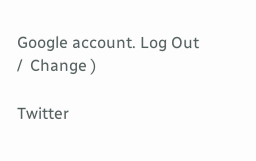Google account. Log Out /  Change )

Twitter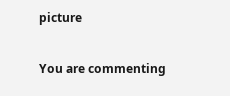picture

You are commenting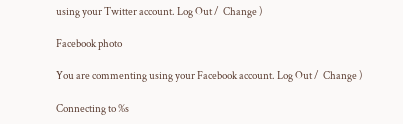using your Twitter account. Log Out /  Change )

Facebook photo

You are commenting using your Facebook account. Log Out /  Change )

Connecting to %s